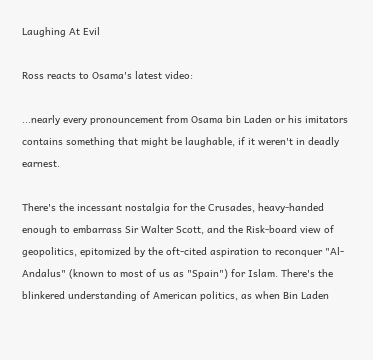Laughing At Evil

Ross reacts to Osama's latest video:

...nearly every pronouncement from Osama bin Laden or his imitators contains something that might be laughable, if it weren't in deadly earnest.

There's the incessant nostalgia for the Crusades, heavy-handed enough to embarrass Sir Walter Scott, and the Risk-board view of geopolitics, epitomized by the oft-cited aspiration to reconquer "Al-Andalus" (known to most of us as "Spain") for Islam. There's the blinkered understanding of American politics, as when Bin Laden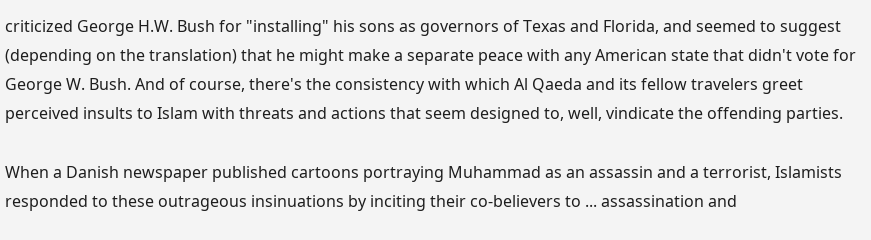criticized George H.W. Bush for "installing" his sons as governors of Texas and Florida, and seemed to suggest (depending on the translation) that he might make a separate peace with any American state that didn't vote for George W. Bush. And of course, there's the consistency with which Al Qaeda and its fellow travelers greet perceived insults to Islam with threats and actions that seem designed to, well, vindicate the offending parties.

When a Danish newspaper published cartoons portraying Muhammad as an assassin and a terrorist, Islamists responded to these outrageous insinuations by inciting their co-believers to ... assassination and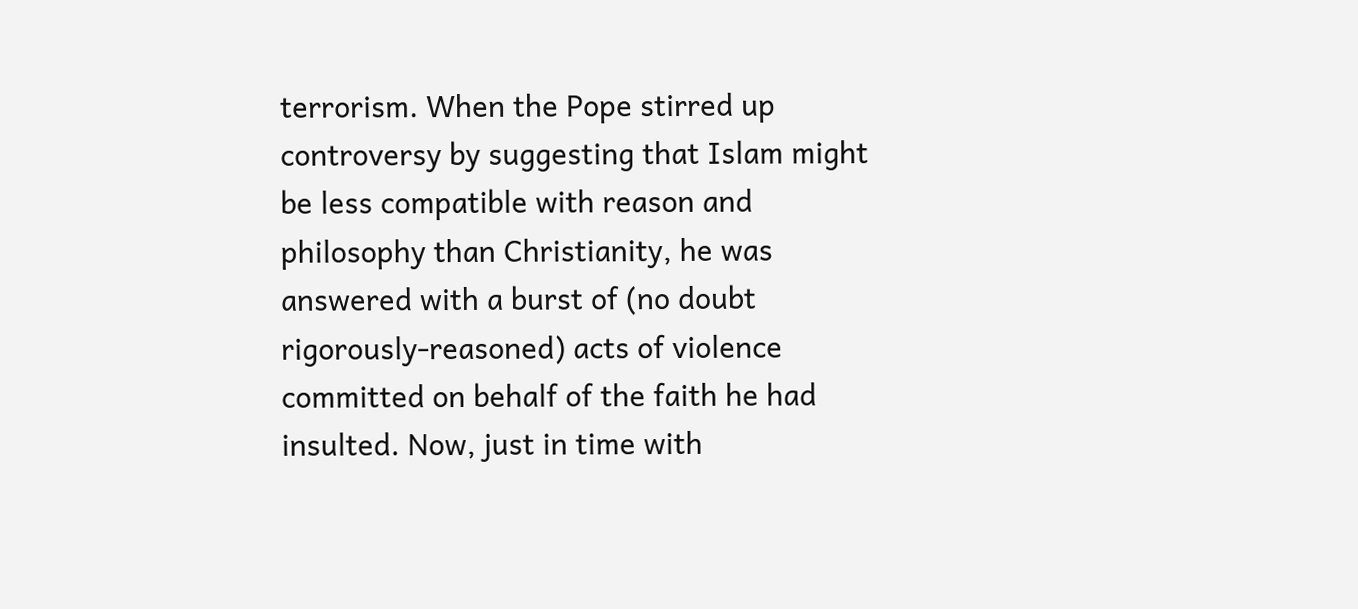terrorism. When the Pope stirred up controversy by suggesting that Islam might be less compatible with reason and philosophy than Christianity, he was answered with a burst of (no doubt rigorously-reasoned) acts of violence committed on behalf of the faith he had insulted. Now, just in time with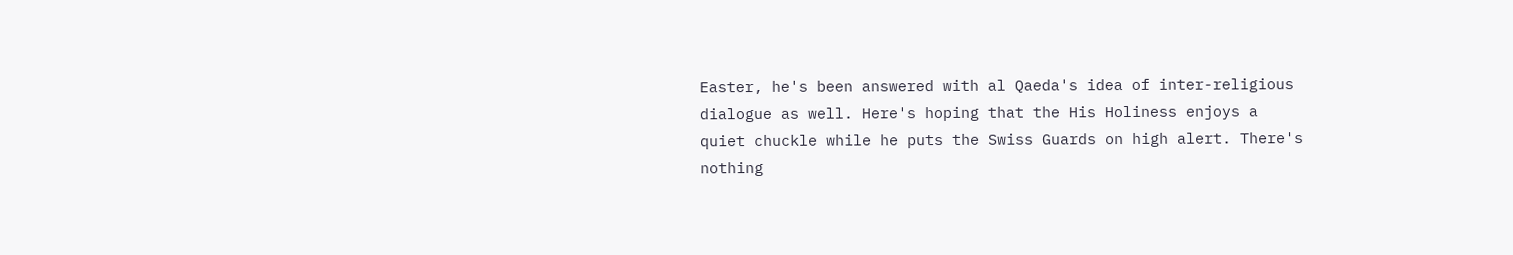Easter, he's been answered with al Qaeda's idea of inter-religious dialogue as well. Here's hoping that the His Holiness enjoys a quiet chuckle while he puts the Swiss Guards on high alert. There's nothing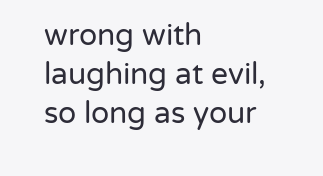wrong with laughing at evil, so long as your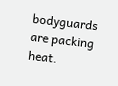bodyguards are packing heat.